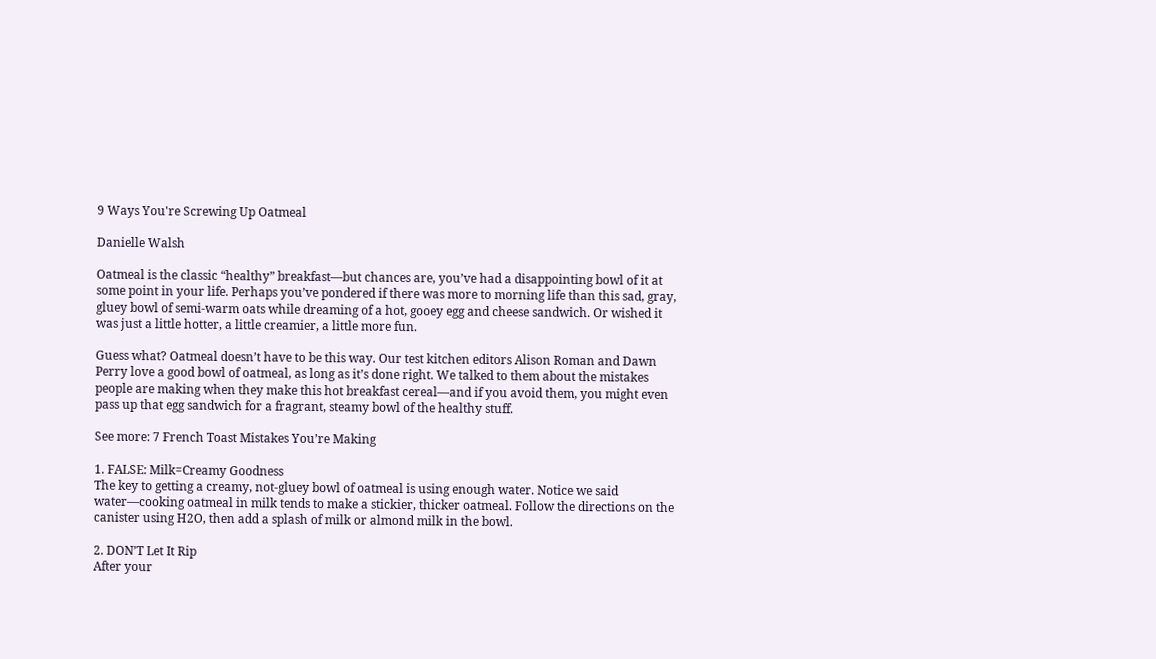9 Ways You're Screwing Up Oatmeal

Danielle Walsh

Oatmeal is the classic “healthy” breakfast—but chances are, you’ve had a disappointing bowl of it at some point in your life. Perhaps you’ve pondered if there was more to morning life than this sad, gray, gluey bowl of semi-warm oats while dreaming of a hot, gooey egg and cheese sandwich. Or wished it was just a little hotter, a little creamier, a little more fun.

Guess what? Oatmeal doesn’t have to be this way. Our test kitchen editors Alison Roman and Dawn Perry love a good bowl of oatmeal, as long as it’s done right. We talked to them about the mistakes people are making when they make this hot breakfast cereal—and if you avoid them, you might even pass up that egg sandwich for a fragrant, steamy bowl of the healthy stuff.

See more: 7 French Toast Mistakes You’re Making

1. FALSE: Milk=Creamy Goodness
The key to getting a creamy, not-gluey bowl of oatmeal is using enough water. Notice we said water—cooking oatmeal in milk tends to make a stickier, thicker oatmeal. Follow the directions on the canister using H2O, then add a splash of milk or almond milk in the bowl.

2. DON’T Let It Rip
After your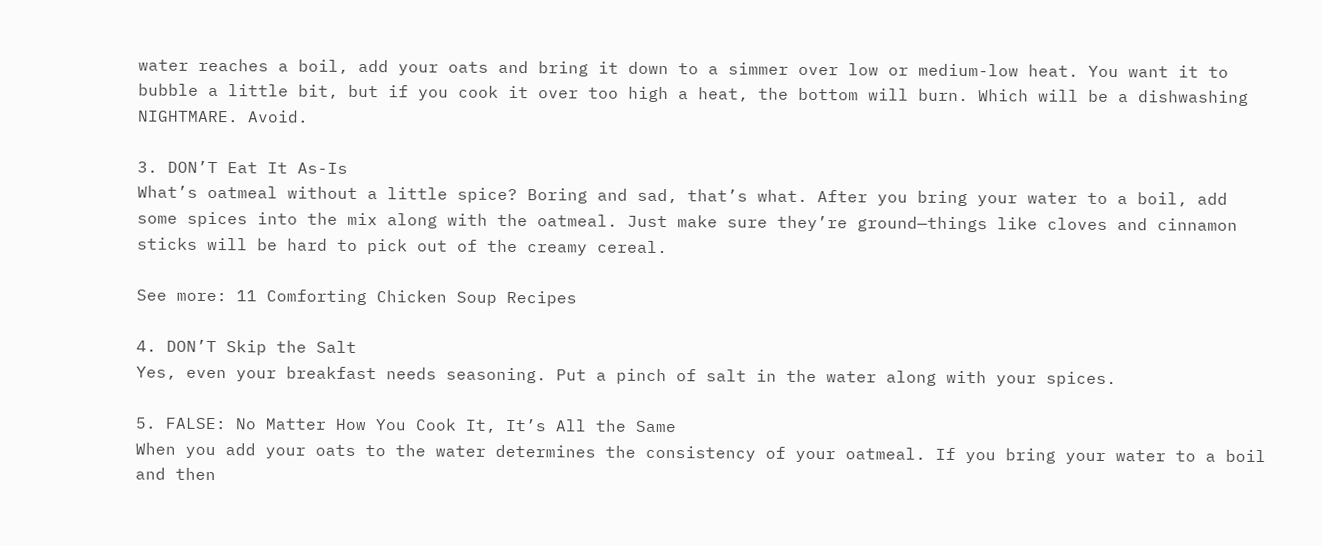water reaches a boil, add your oats and bring it down to a simmer over low or medium-low heat. You want it to bubble a little bit, but if you cook it over too high a heat, the bottom will burn. Which will be a dishwashing NIGHTMARE. Avoid.

3. DON’T Eat It As-Is
What’s oatmeal without a little spice? Boring and sad, that’s what. After you bring your water to a boil, add some spices into the mix along with the oatmeal. Just make sure they’re ground—things like cloves and cinnamon sticks will be hard to pick out of the creamy cereal.

See more: 11 Comforting Chicken Soup Recipes

4. DON’T Skip the Salt
Yes, even your breakfast needs seasoning. Put a pinch of salt in the water along with your spices.

5. FALSE: No Matter How You Cook It, It’s All the Same
When you add your oats to the water determines the consistency of your oatmeal. If you bring your water to a boil and then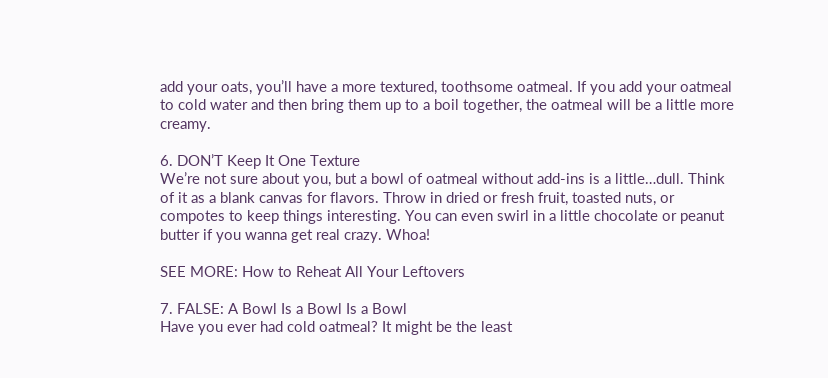add your oats, you’ll have a more textured, toothsome oatmeal. If you add your oatmeal to cold water and then bring them up to a boil together, the oatmeal will be a little more creamy.

6. DON’T Keep It One Texture
We’re not sure about you, but a bowl of oatmeal without add-ins is a little…dull. Think of it as a blank canvas for flavors. Throw in dried or fresh fruit, toasted nuts, or compotes to keep things interesting. You can even swirl in a little chocolate or peanut butter if you wanna get real crazy. Whoa!

SEE MORE: How to Reheat All Your Leftovers

7. FALSE: A Bowl Is a Bowl Is a Bowl
Have you ever had cold oatmeal? It might be the least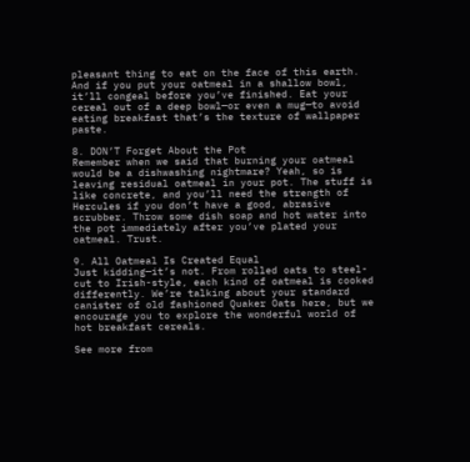pleasant thing to eat on the face of this earth. And if you put your oatmeal in a shallow bowl, it’ll congeal before you’ve finished. Eat your cereal out of a deep bowl—or even a mug—to avoid eating breakfast that’s the texture of wallpaper paste.

8. DON’T Forget About the Pot
Remember when we said that burning your oatmeal would be a dishwashing nightmare? Yeah, so is leaving residual oatmeal in your pot. The stuff is like concrete, and you’ll need the strength of Hercules if you don’t have a good, abrasive scrubber. Throw some dish soap and hot water into the pot immediately after you’ve plated your oatmeal. Trust.

9. All Oatmeal Is Created Equal
Just kidding—it’s not. From rolled oats to steel-cut to Irish-style, each kind of oatmeal is cooked differently. We’re talking about your standard canister of old fashioned Quaker Oats here, but we encourage you to explore the wonderful world of hot breakfast cereals.

See more from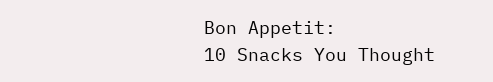Bon Appetit:
10 Snacks You Thought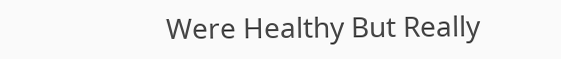Were Healthy But Really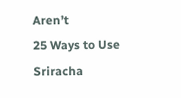Aren’t
25 Ways to Use Sriracha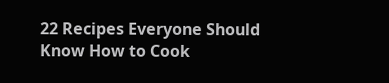22 Recipes Everyone Should Know How to Cook